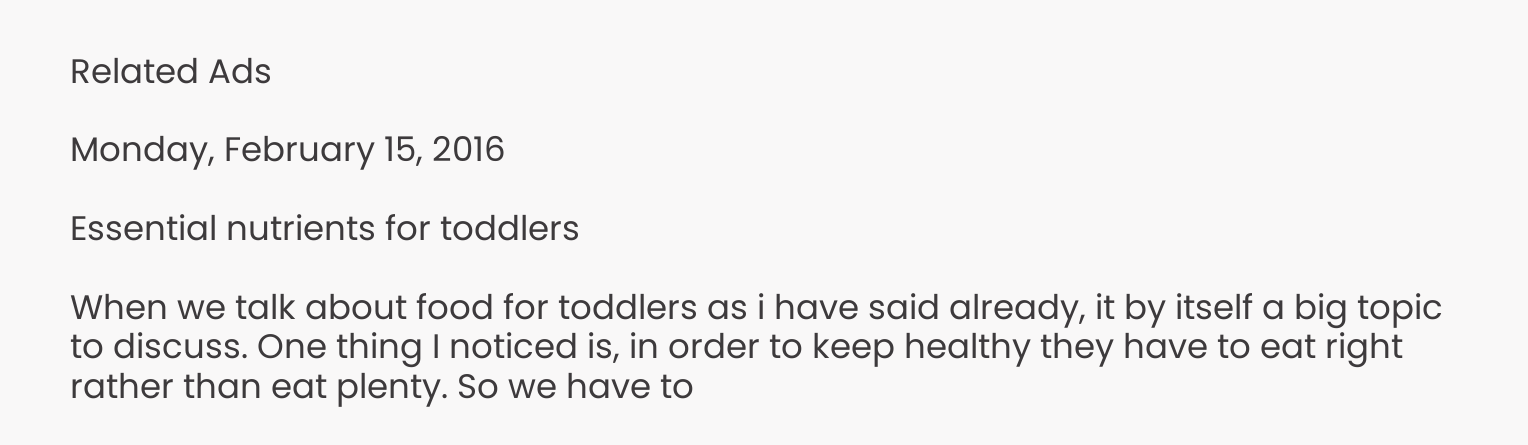Related Ads

Monday, February 15, 2016

Essential nutrients for toddlers

When we talk about food for toddlers as i have said already, it by itself a big topic to discuss. One thing I noticed is, in order to keep healthy they have to eat right rather than eat plenty. So we have to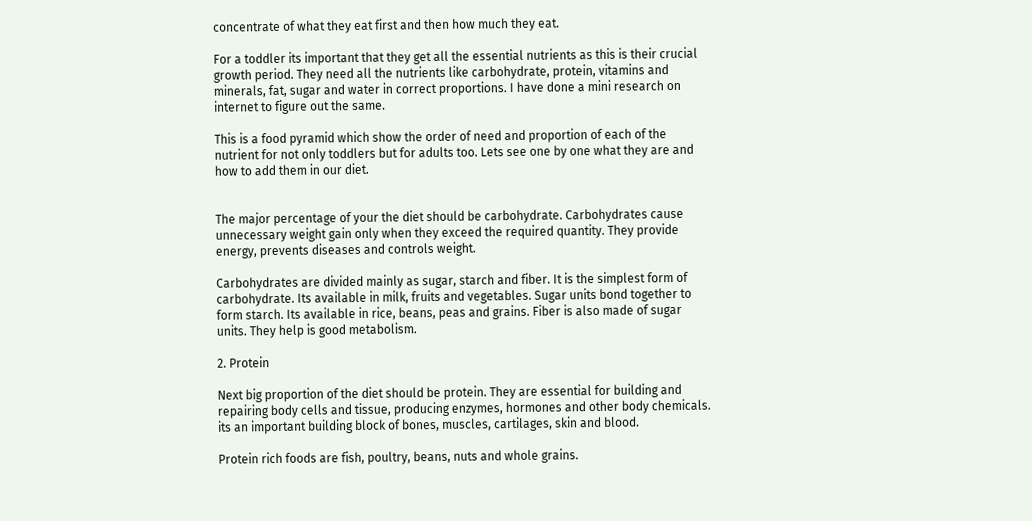concentrate of what they eat first and then how much they eat.

For a toddler its important that they get all the essential nutrients as this is their crucial growth period. They need all the nutrients like carbohydrate, protein, vitamins and minerals, fat, sugar and water in correct proportions. I have done a mini research on internet to figure out the same.

This is a food pyramid which show the order of need and proportion of each of the nutrient for not only toddlers but for adults too. Lets see one by one what they are and how to add them in our diet.


The major percentage of your the diet should be carbohydrate. Carbohydrates cause unnecessary weight gain only when they exceed the required quantity. They provide energy, prevents diseases and controls weight.

Carbohydrates are divided mainly as sugar, starch and fiber. It is the simplest form of carbohydrate. Its available in milk, fruits and vegetables. Sugar units bond together to form starch. Its available in rice, beans, peas and grains. Fiber is also made of sugar units. They help is good metabolism.

2. Protein

Next big proportion of the diet should be protein. They are essential for building and repairing body cells and tissue, producing enzymes, hormones and other body chemicals. its an important building block of bones, muscles, cartilages, skin and blood.

Protein rich foods are fish, poultry, beans, nuts and whole grains.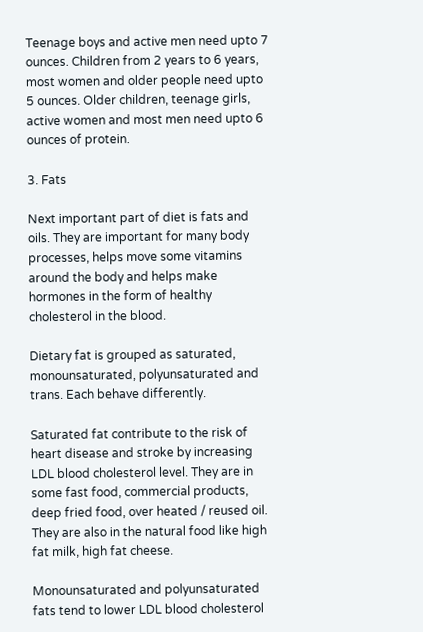Teenage boys and active men need upto 7 ounces. Children from 2 years to 6 years, most women and older people need upto 5 ounces. Older children, teenage girls, active women and most men need upto 6 ounces of protein.

3. Fats

Next important part of diet is fats and oils. They are important for many body processes, helps move some vitamins around the body and helps make hormones in the form of healthy cholesterol in the blood.

Dietary fat is grouped as saturated, monounsaturated, polyunsaturated and trans. Each behave differently.

Saturated fat contribute to the risk of heart disease and stroke by increasing LDL blood cholesterol level. They are in some fast food, commercial products, deep fried food, over heated / reused oil. They are also in the natural food like high fat milk, high fat cheese.

Monounsaturated and polyunsaturated fats tend to lower LDL blood cholesterol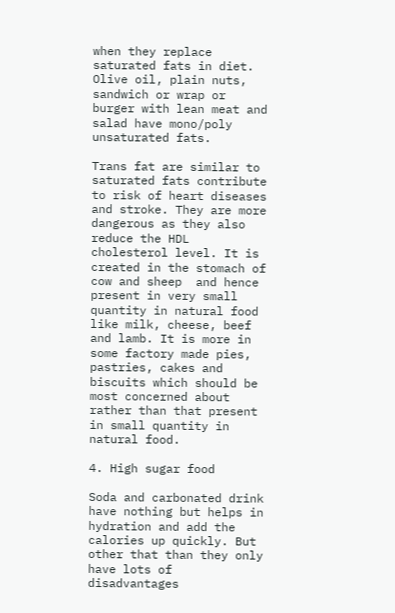when they replace saturated fats in diet. Olive oil, plain nuts, sandwich or wrap or burger with lean meat and salad have mono/poly unsaturated fats.

Trans fat are similar to saturated fats contribute to risk of heart diseases and stroke. They are more dangerous as they also reduce the HDL cholesterol level. It is created in the stomach of cow and sheep  and hence present in very small quantity in natural food like milk, cheese, beef and lamb. It is more in some factory made pies, pastries, cakes and biscuits which should be most concerned about rather than that present in small quantity in natural food.

4. High sugar food

Soda and carbonated drink have nothing but helps in hydration and add the calories up quickly. But other that than they only have lots of disadvantages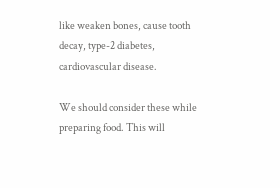like weaken bones, cause tooth decay, type-2 diabetes, cardiovascular disease.

We should consider these while preparing food. This will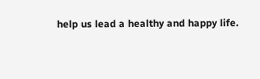help us lead a healthy and happy life.